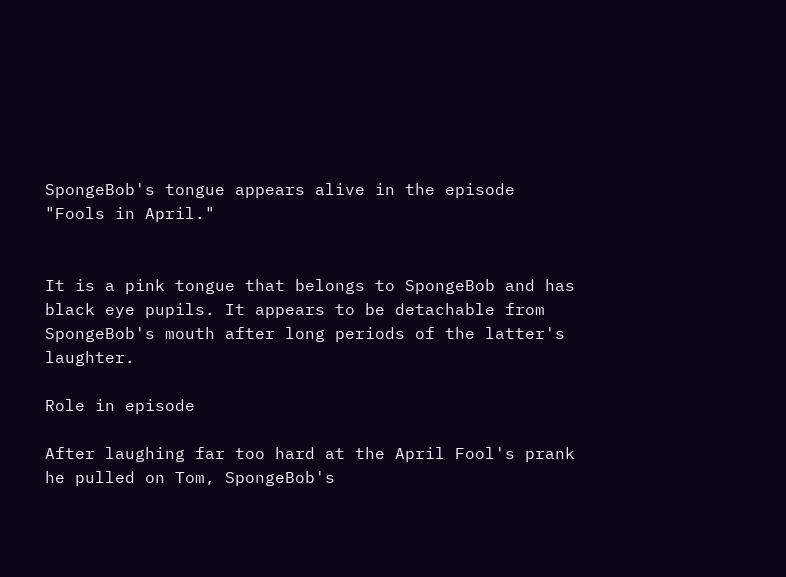SpongeBob's tongue appears alive in the episode "Fools in April."


It is a pink tongue that belongs to SpongeBob and has black eye pupils. It appears to be detachable from SpongeBob's mouth after long periods of the latter's laughter.

Role in episode

After laughing far too hard at the April Fool's prank he pulled on Tom, SpongeBob's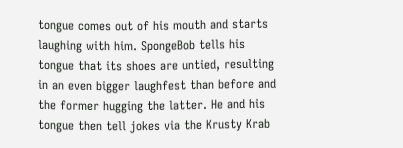tongue comes out of his mouth and starts laughing with him. SpongeBob tells his tongue that its shoes are untied, resulting in an even bigger laughfest than before and the former hugging the latter. He and his tongue then tell jokes via the Krusty Krab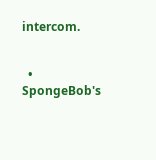intercom.


  • SpongeBob's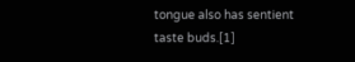tongue also has sentient taste buds.[1]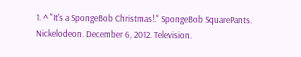1. ^ "It's a SpongeBob Christmas!." SpongeBob SquarePants. Nickelodeon. December 6, 2012. Television.